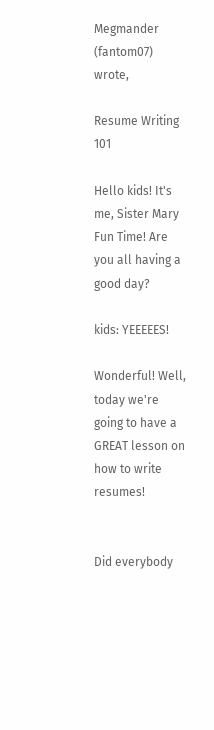Megmander (fantom07) wrote,

Resume Writing 101

Hello kids! It's me, Sister Mary Fun Time! Are you all having a good day?

kids: YEEEEES!

Wonderful! Well, today we're going to have a GREAT lesson on how to write resumes!


Did everybody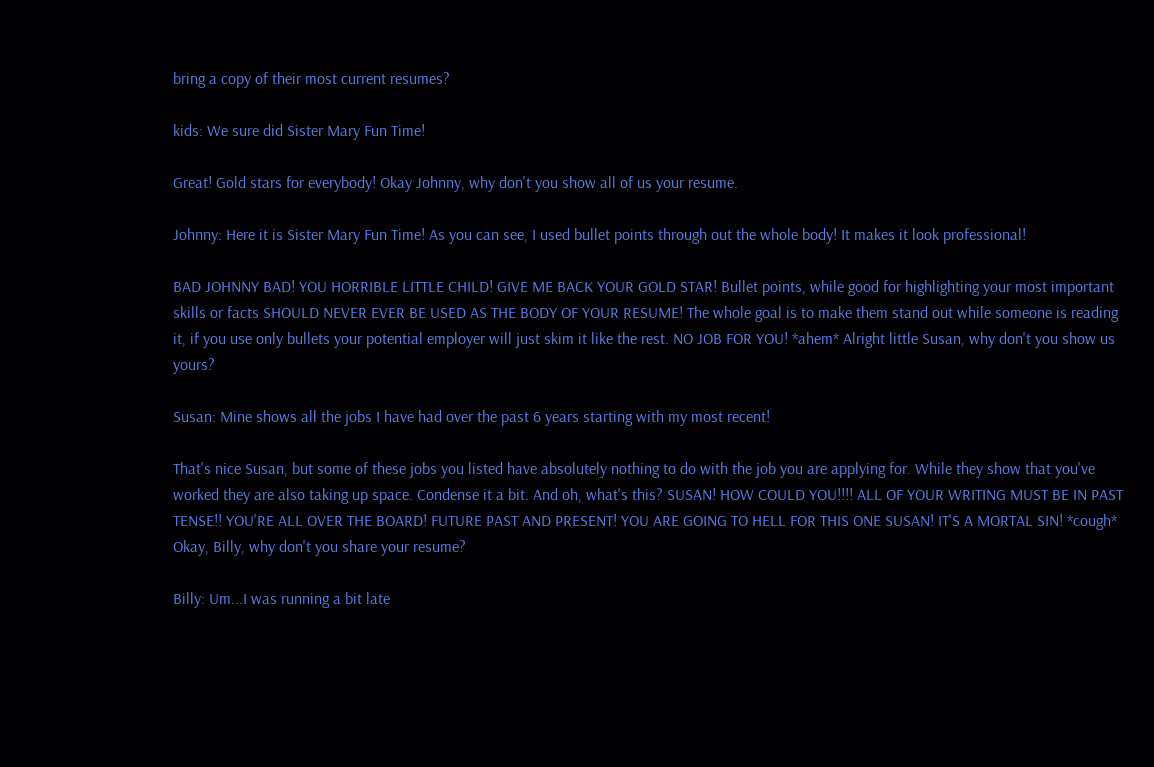bring a copy of their most current resumes?

kids: We sure did Sister Mary Fun Time!

Great! Gold stars for everybody! Okay Johnny, why don't you show all of us your resume.

Johnny: Here it is Sister Mary Fun Time! As you can see, I used bullet points through out the whole body! It makes it look professional!

BAD JOHNNY BAD! YOU HORRIBLE LITTLE CHILD! GIVE ME BACK YOUR GOLD STAR! Bullet points, while good for highlighting your most important skills or facts SHOULD NEVER EVER BE USED AS THE BODY OF YOUR RESUME! The whole goal is to make them stand out while someone is reading it, if you use only bullets your potential employer will just skim it like the rest. NO JOB FOR YOU! *ahem* Alright little Susan, why don't you show us yours?

Susan: Mine shows all the jobs I have had over the past 6 years starting with my most recent!

That's nice Susan, but some of these jobs you listed have absolutely nothing to do with the job you are applying for. While they show that you've worked they are also taking up space. Condense it a bit. And oh, what's this? SUSAN! HOW COULD YOU!!!! ALL OF YOUR WRITING MUST BE IN PAST TENSE!! YOU'RE ALL OVER THE BOARD! FUTURE PAST AND PRESENT! YOU ARE GOING TO HELL FOR THIS ONE SUSAN! IT'S A MORTAL SIN! *cough* Okay, Billy, why don't you share your resume?

Billy: Um...I was running a bit late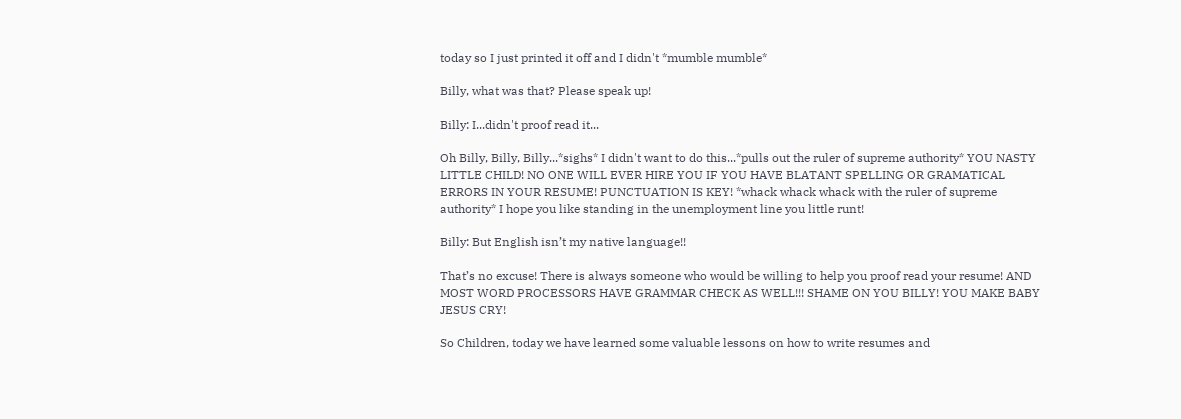today so I just printed it off and I didn't *mumble mumble*

Billy, what was that? Please speak up!

Billy: I...didn't proof read it...

Oh Billy, Billy, Billy...*sighs* I didn't want to do this...*pulls out the ruler of supreme authority* YOU NASTY LITTLE CHILD! NO ONE WILL EVER HIRE YOU IF YOU HAVE BLATANT SPELLING OR GRAMATICAL ERRORS IN YOUR RESUME! PUNCTUATION IS KEY! *whack whack whack with the ruler of supreme authority* I hope you like standing in the unemployment line you little runt!

Billy: But English isn’t my native language!!

That’s no excuse! There is always someone who would be willing to help you proof read your resume! AND MOST WORD PROCESSORS HAVE GRAMMAR CHECK AS WELL!!! SHAME ON YOU BILLY! YOU MAKE BABY JESUS CRY!

So Children, today we have learned some valuable lessons on how to write resumes and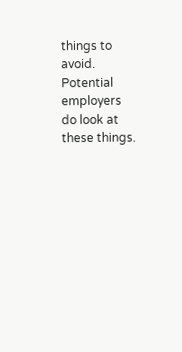things to avoid. Potential employers do look at these things.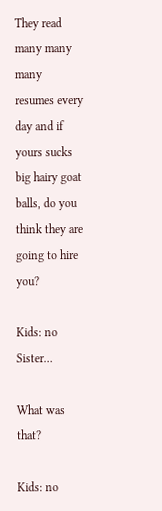They read many many many resumes every day and if yours sucks big hairy goat balls, do you think they are going to hire you?

Kids: no Sister…

What was that?

Kids: no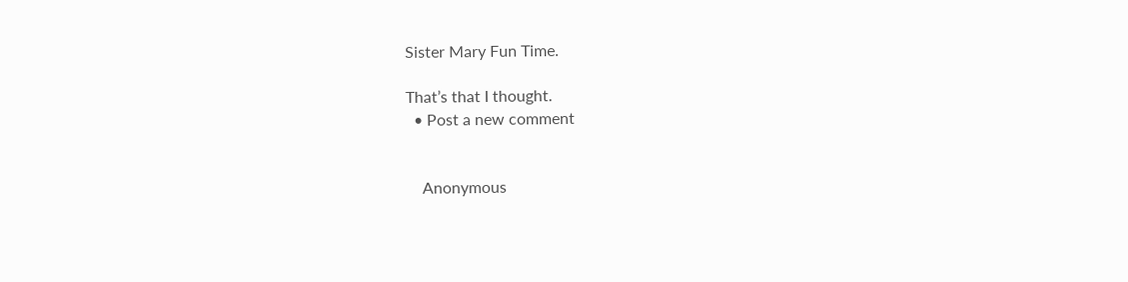Sister Mary Fun Time.

That’s that I thought.
  • Post a new comment


    Anonymous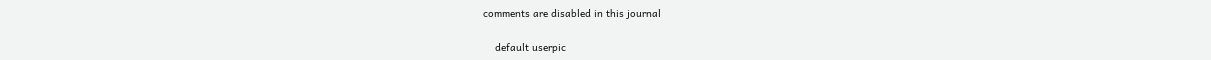comments are disabled in this journal

    default userpic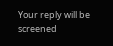Your reply will be screened